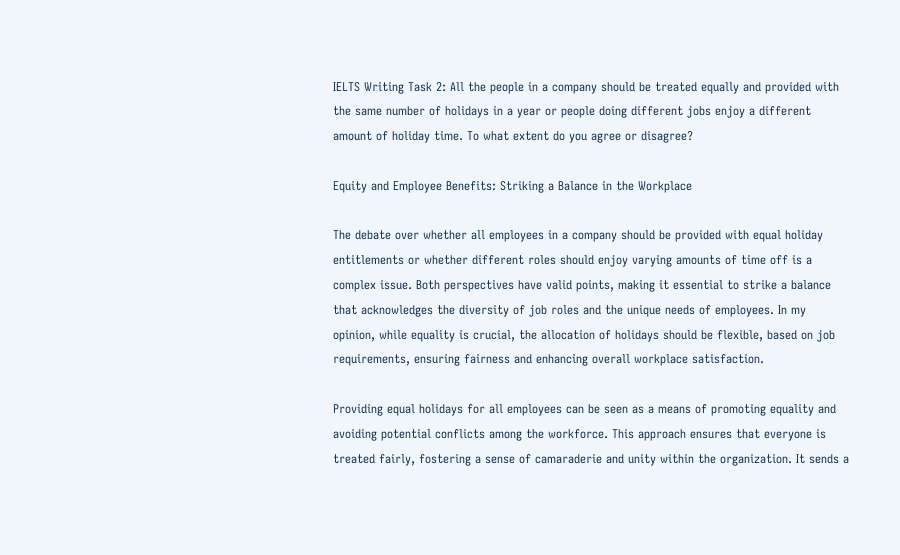IELTS Writing Task 2: All the people in a company should be treated equally and provided with the same number of holidays in a year or people doing different jobs enjoy a different amount of holiday time. To what extent do you agree or disagree?

Equity and Employee Benefits: Striking a Balance in the Workplace

The debate over whether all employees in a company should be provided with equal holiday entitlements or whether different roles should enjoy varying amounts of time off is a complex issue. Both perspectives have valid points, making it essential to strike a balance that acknowledges the diversity of job roles and the unique needs of employees. In my opinion, while equality is crucial, the allocation of holidays should be flexible, based on job requirements, ensuring fairness and enhancing overall workplace satisfaction.

Providing equal holidays for all employees can be seen as a means of promoting equality and avoiding potential conflicts among the workforce. This approach ensures that everyone is treated fairly, fostering a sense of camaraderie and unity within the organization. It sends a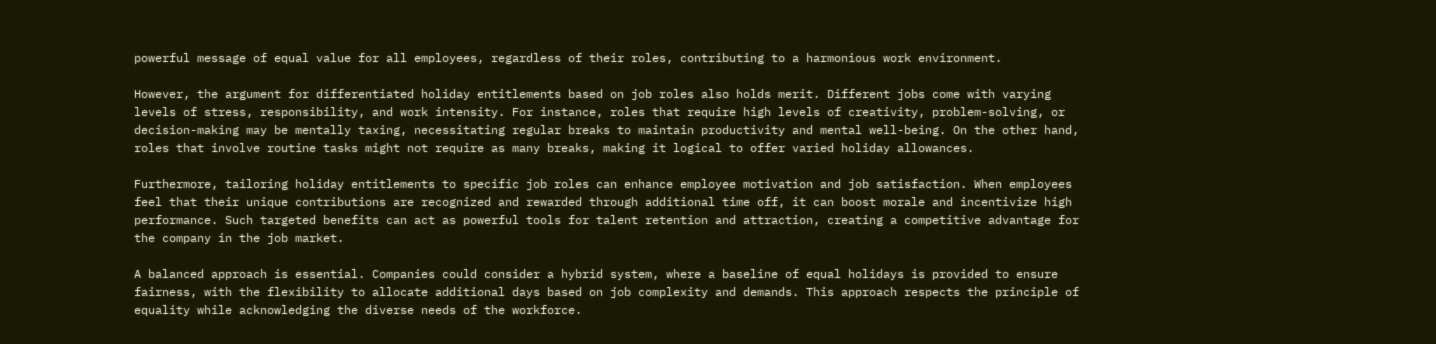powerful message of equal value for all employees, regardless of their roles, contributing to a harmonious work environment.

However, the argument for differentiated holiday entitlements based on job roles also holds merit. Different jobs come with varying levels of stress, responsibility, and work intensity. For instance, roles that require high levels of creativity, problem-solving, or decision-making may be mentally taxing, necessitating regular breaks to maintain productivity and mental well-being. On the other hand, roles that involve routine tasks might not require as many breaks, making it logical to offer varied holiday allowances.

Furthermore, tailoring holiday entitlements to specific job roles can enhance employee motivation and job satisfaction. When employees feel that their unique contributions are recognized and rewarded through additional time off, it can boost morale and incentivize high performance. Such targeted benefits can act as powerful tools for talent retention and attraction, creating a competitive advantage for the company in the job market.

A balanced approach is essential. Companies could consider a hybrid system, where a baseline of equal holidays is provided to ensure fairness, with the flexibility to allocate additional days based on job complexity and demands. This approach respects the principle of equality while acknowledging the diverse needs of the workforce.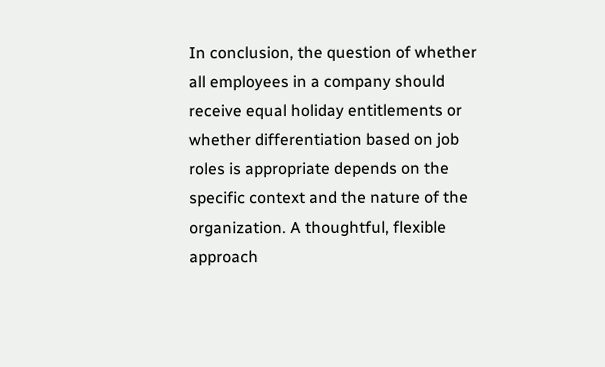In conclusion, the question of whether all employees in a company should receive equal holiday entitlements or whether differentiation based on job roles is appropriate depends on the specific context and the nature of the organization. A thoughtful, flexible approach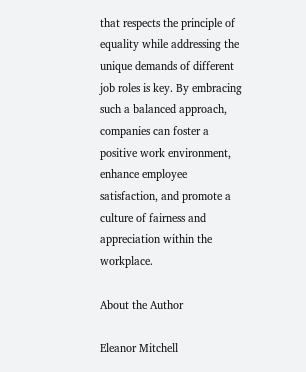that respects the principle of equality while addressing the unique demands of different job roles is key. By embracing such a balanced approach, companies can foster a positive work environment, enhance employee satisfaction, and promote a culture of fairness and appreciation within the workplace.

About the Author

Eleanor Mitchell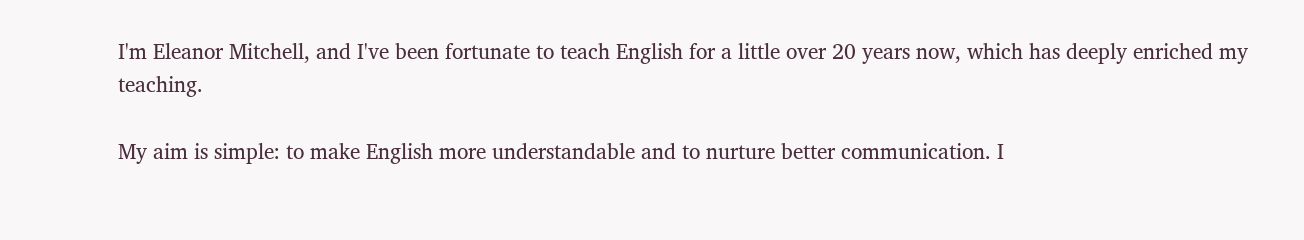I'm Eleanor Mitchell, and I've been fortunate to teach English for a little over 20 years now, which has deeply enriched my teaching.

My aim is simple: to make English more understandable and to nurture better communication. I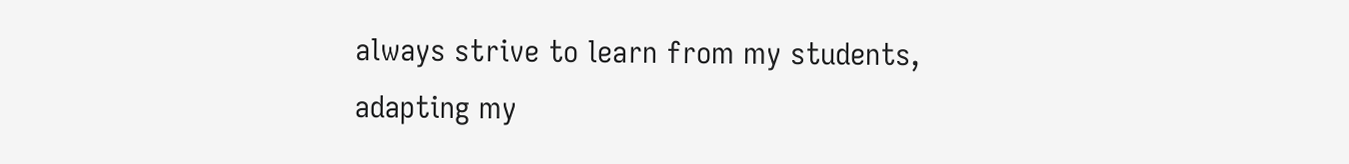always strive to learn from my students, adapting my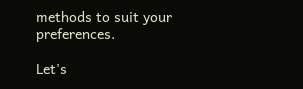methods to suit your preferences.

Let's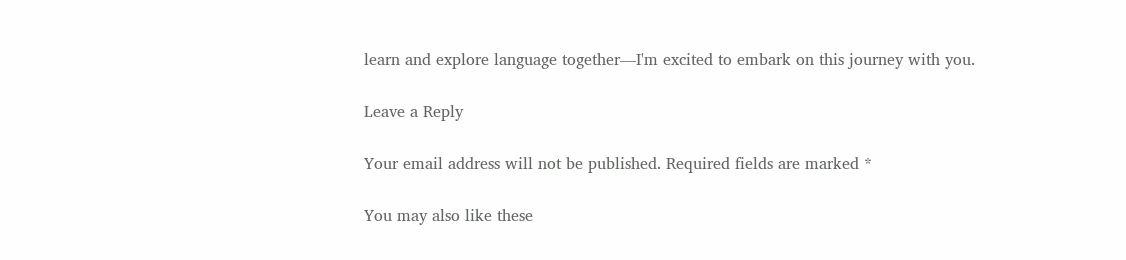learn and explore language together—I'm excited to embark on this journey with you.

Leave a Reply

Your email address will not be published. Required fields are marked *

You may also like these